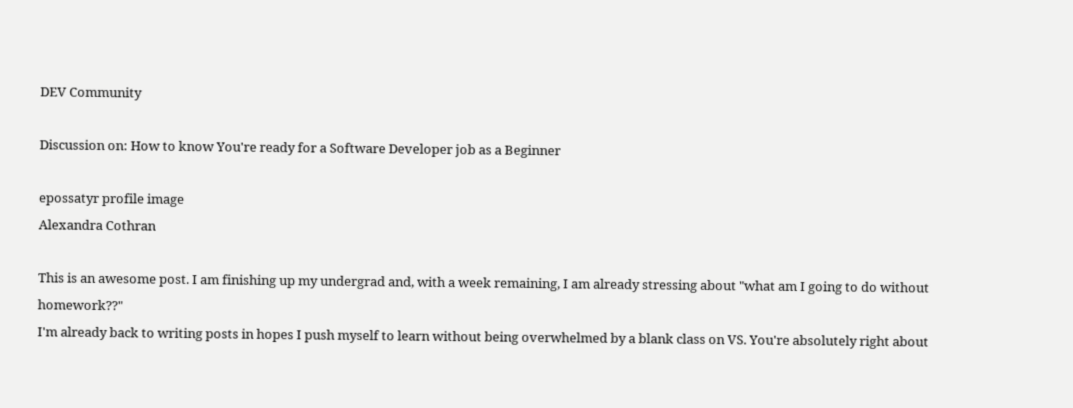DEV Community

Discussion on: How to know You're ready for a Software Developer job as a Beginner

epossatyr profile image
Alexandra Cothran

This is an awesome post. I am finishing up my undergrad and, with a week remaining, I am already stressing about "what am I going to do without homework??"
I'm already back to writing posts in hopes I push myself to learn without being overwhelmed by a blank class on VS. You're absolutely right about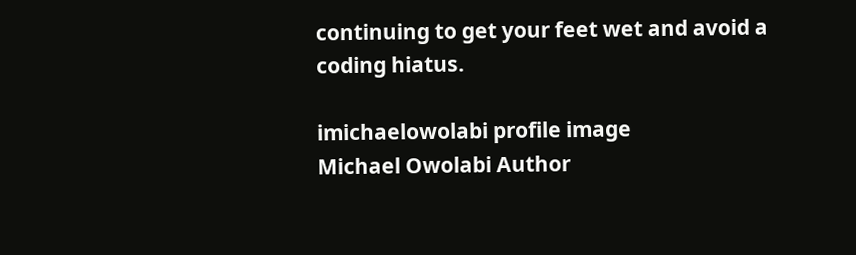continuing to get your feet wet and avoid a coding hiatus.

imichaelowolabi profile image
Michael Owolabi Author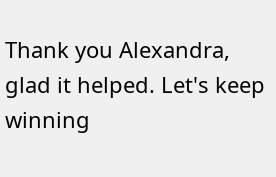Thank you Alexandra, glad it helped. Let's keep winning